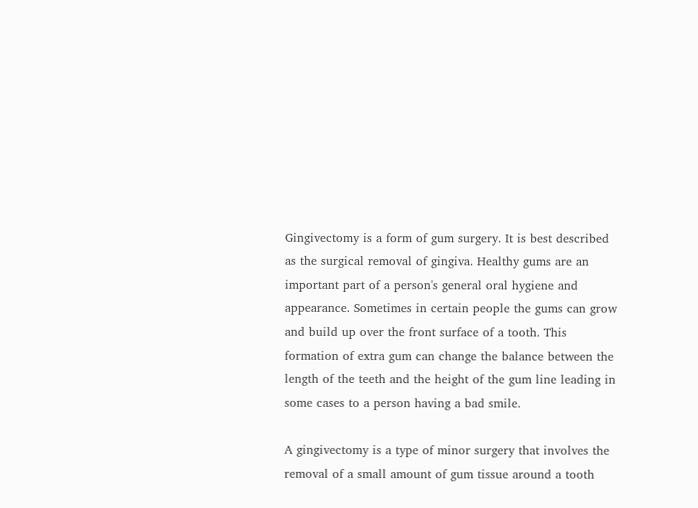Gingivectomy is a form of gum surgery. It is best described as the surgical removal of gingiva. Healthy gums are an important part of a person's general oral hygiene and appearance. Sometimes in certain people the gums can grow and build up over the front surface of a tooth. This formation of extra gum can change the balance between the length of the teeth and the height of the gum line leading in some cases to a person having a bad smile.

A gingivectomy is a type of minor surgery that involves the removal of a small amount of gum tissue around a tooth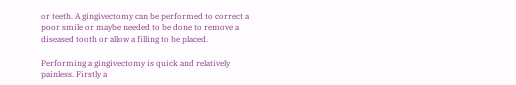or teeth. A gingivectomy can be performed to correct a poor smile or maybe needed to be done to remove a diseased tooth or allow a filling to be placed.

Performing a gingivectomy is quick and relatively painless. Firstly a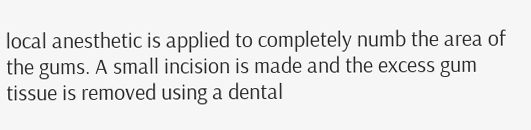local anesthetic is applied to completely numb the area of the gums. A small incision is made and the excess gum tissue is removed using a dental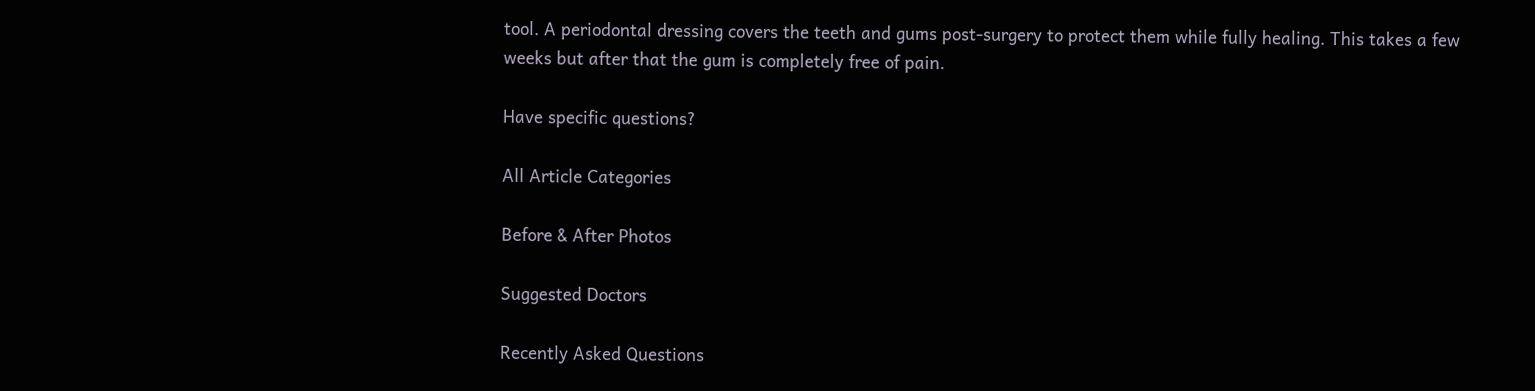tool. A periodontal dressing covers the teeth and gums post-surgery to protect them while fully healing. This takes a few weeks but after that the gum is completely free of pain.

Have specific questions?

All Article Categories

Before & After Photos

Suggested Doctors

Recently Asked Questions